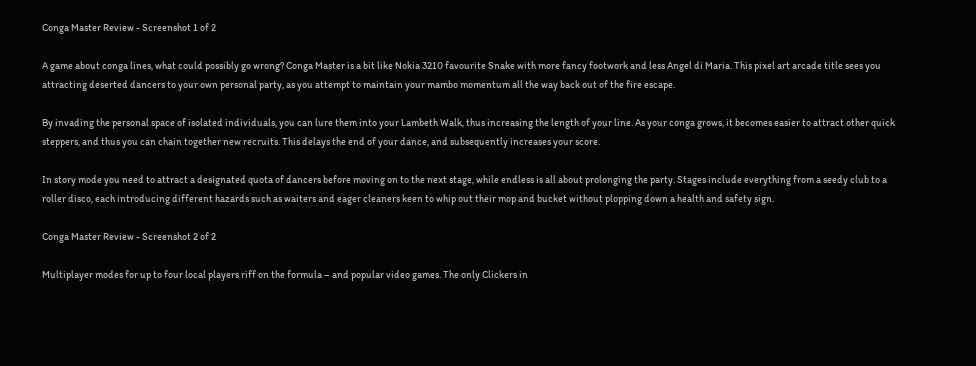Conga Master Review - Screenshot 1 of 2

A game about conga lines, what could possibly go wrong? Conga Master is a bit like Nokia 3210 favourite Snake with more fancy footwork and less Angel di Maria. This pixel art arcade title sees you attracting deserted dancers to your own personal party, as you attempt to maintain your mambo momentum all the way back out of the fire escape.

By invading the personal space of isolated individuals, you can lure them into your Lambeth Walk, thus increasing the length of your line. As your conga grows, it becomes easier to attract other quick steppers, and thus you can chain together new recruits. This delays the end of your dance, and subsequently increases your score.

In story mode you need to attract a designated quota of dancers before moving on to the next stage, while endless is all about prolonging the party. Stages include everything from a seedy club to a roller disco, each introducing different hazards such as waiters and eager cleaners keen to whip out their mop and bucket without plopping down a health and safety sign.

Conga Master Review - Screenshot 2 of 2

Multiplayer modes for up to four local players riff on the formula – and popular video games. The only Clickers in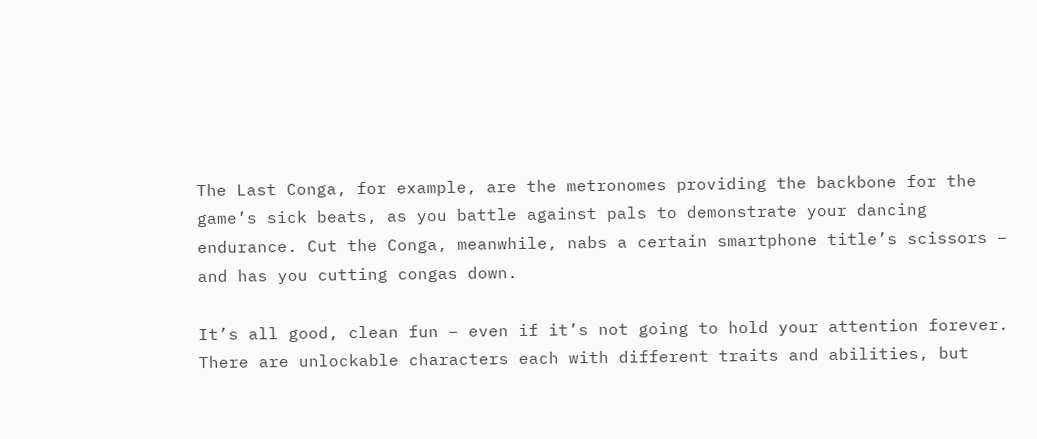The Last Conga, for example, are the metronomes providing the backbone for the game’s sick beats, as you battle against pals to demonstrate your dancing endurance. Cut the Conga, meanwhile, nabs a certain smartphone title’s scissors – and has you cutting congas down.

It’s all good, clean fun – even if it’s not going to hold your attention forever. There are unlockable characters each with different traits and abilities, but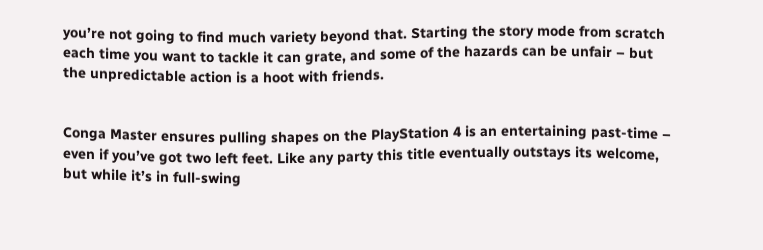you’re not going to find much variety beyond that. Starting the story mode from scratch each time you want to tackle it can grate, and some of the hazards can be unfair – but the unpredictable action is a hoot with friends.


Conga Master ensures pulling shapes on the PlayStation 4 is an entertaining past-time – even if you’ve got two left feet. Like any party this title eventually outstays its welcome, but while it’s in full-swing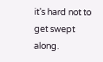it’s hard not to get swept along.